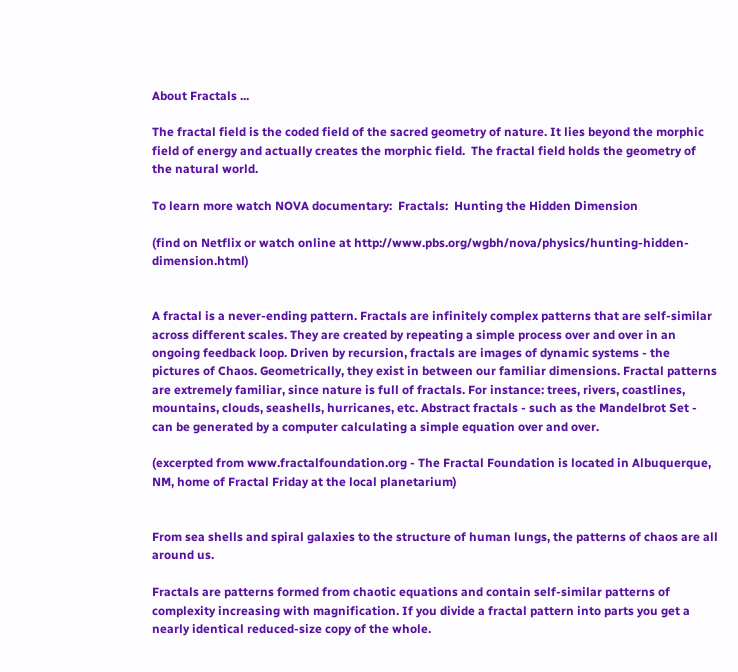About Fractals ...

The fractal field is the coded field of the sacred geometry of nature. It lies beyond the morphic field of energy and actually creates the morphic field.  The fractal field holds the geometry of the natural world.

To learn more watch NOVA documentary:  Fractals:  Hunting the Hidden Dimension

(find on Netflix or watch online at http://www.pbs.org/wgbh/nova/physics/hunting-hidden-dimension.html)


A fractal is a never-ending pattern. Fractals are infinitely complex patterns that are self-similar across different scales. They are created by repeating a simple process over and over in an ongoing feedback loop. Driven by recursion, fractals are images of dynamic systems - the pictures of Chaos. Geometrically, they exist in between our familiar dimensions. Fractal patterns are extremely familiar, since nature is full of fractals. For instance: trees, rivers, coastlines, mountains, clouds, seashells, hurricanes, etc. Abstract fractals - such as the Mandelbrot Set - can be generated by a computer calculating a simple equation over and over.

(excerpted from www.fractalfoundation.org - The Fractal Foundation is located in Albuquerque, NM, home of Fractal Friday at the local planetarium)


From sea shells and spiral galaxies to the structure of human lungs, the patterns of chaos are all around us.

Fractals are patterns formed from chaotic equations and contain self-similar patterns of complexity increasing with magnification. If you divide a fractal pattern into parts you get a nearly identical reduced-size copy of the whole.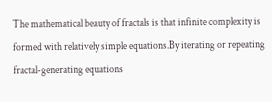The mathematical beauty of fractals is that infinite complexity is formed with relatively simple equations.By iterating or repeating fractal-generating equations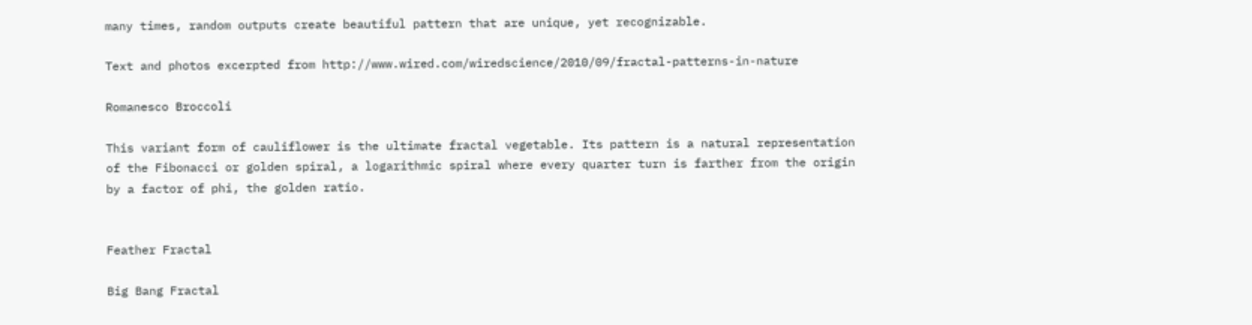many times, random outputs create beautiful pattern that are unique, yet recognizable.

Text and photos excerpted from http://www.wired.com/wiredscience/2010/09/fractal-patterns-in-nature

Romanesco Broccoli

This variant form of cauliflower is the ultimate fractal vegetable. Its pattern is a natural representation of the Fibonacci or golden spiral, a logarithmic spiral where every quarter turn is farther from the origin by a factor of phi, the golden ratio.


Feather Fractal

Big Bang Fractal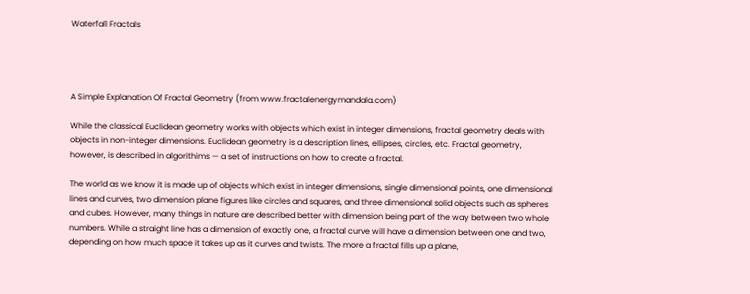Waterfall Fractals




A Simple Explanation Of Fractal Geometry (from www.fractalenergymandala.com)

While the classical Euclidean geometry works with objects which exist in integer dimensions, fractal geometry deals with objects in non-integer dimensions. Euclidean geometry is a description lines, ellipses, circles, etc. Fractal geometry, however, is described in algorithims — a set of instructions on how to create a fractal.

The world as we know it is made up of objects which exist in integer dimensions, single dimensional points, one dimensional lines and curves, two dimension plane figures like circles and squares, and three dimensional solid objects such as spheres and cubes. However, many things in nature are described better with dimension being part of the way between two whole numbers. While a straight line has a dimension of exactly one, a fractal curve will have a dimension between one and two, depending on how much space it takes up as it curves and twists. The more a fractal fills up a plane,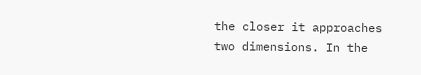the closer it approaches two dimensions. In the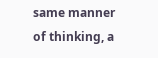same manner of thinking, a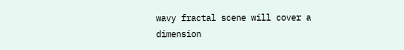wavy fractal scene will cover a dimension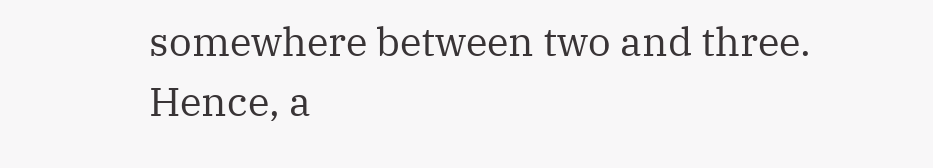somewhere between two and three. Hence, a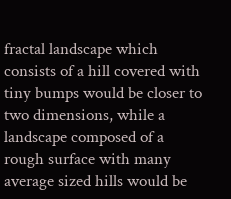fractal landscape which consists of a hill covered with tiny bumps would be closer to two dimensions, while a landscape composed of a rough surface with many average sized hills would be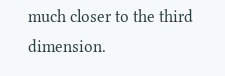much closer to the third dimension.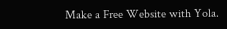Make a Free Website with Yola.